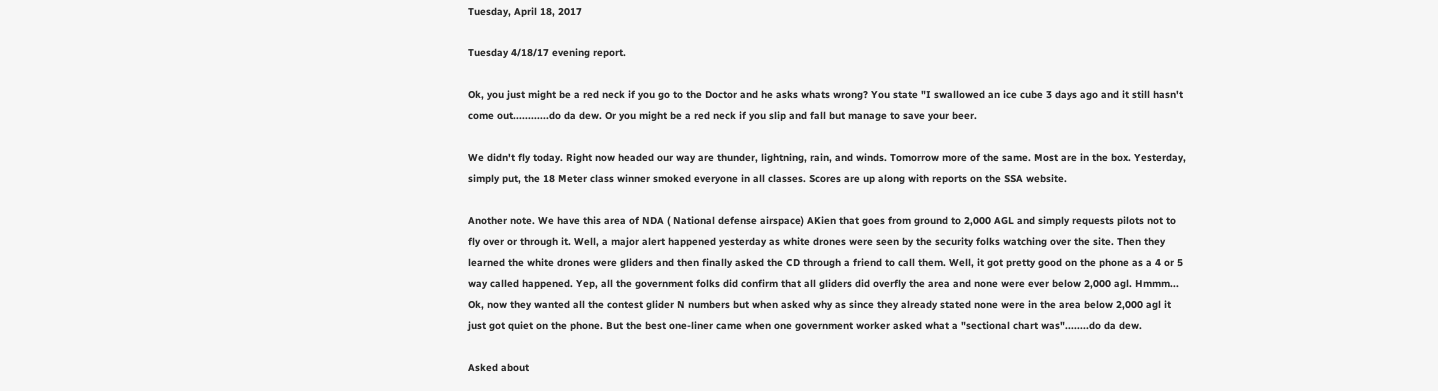Tuesday, April 18, 2017

Tuesday 4/18/17 evening report.

Ok, you just might be a red neck if you go to the Doctor and he asks whats wrong? You state "I swallowed an ice cube 3 days ago and it still hasn't come out............do da dew. Or you might be a red neck if you slip and fall but manage to save your beer.

We didn't fly today. Right now headed our way are thunder, lightning, rain, and winds. Tomorrow more of the same. Most are in the box. Yesterday, simply put, the 18 Meter class winner smoked everyone in all classes. Scores are up along with reports on the SSA website.

Another note. We have this area of NDA ( National defense airspace) AKien that goes from ground to 2,000 AGL and simply requests pilots not to fly over or through it. Well, a major alert happened yesterday as white drones were seen by the security folks watching over the site. Then they learned the white drones were gliders and then finally asked the CD through a friend to call them. Well, it got pretty good on the phone as a 4 or 5 way called happened. Yep, all the government folks did confirm that all gliders did overfly the area and none were ever below 2,000 agl. Hmmm... Ok, now they wanted all the contest glider N numbers but when asked why as since they already stated none were in the area below 2,000 agl it just got quiet on the phone. But the best one-liner came when one government worker asked what a "sectional chart was"........do da dew.

Asked about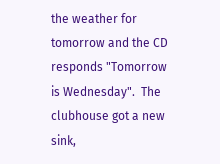the weather for tomorrow and the CD responds "Tomorrow is Wednesday".  The clubhouse got a new sink,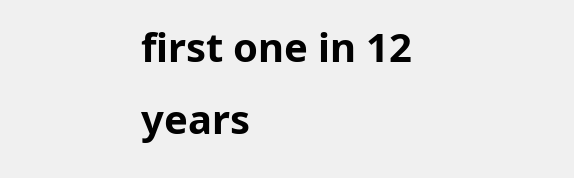first one in 12 years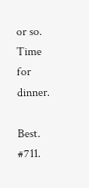or so. Time for dinner.

Best. #711.